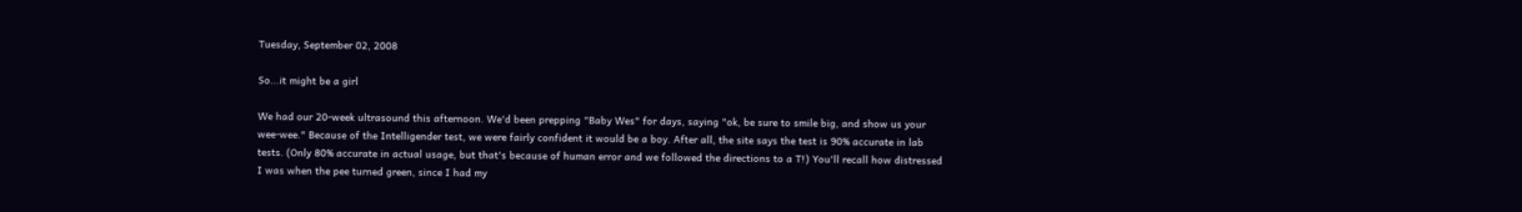Tuesday, September 02, 2008

So...it might be a girl

We had our 20-week ultrasound this afternoon. We'd been prepping "Baby Wes" for days, saying "ok, be sure to smile big, and show us your wee-wee." Because of the Intelligender test, we were fairly confident it would be a boy. After all, the site says the test is 90% accurate in lab tests. (Only 80% accurate in actual usage, but that's because of human error and we followed the directions to a T!) You'll recall how distressed I was when the pee turned green, since I had my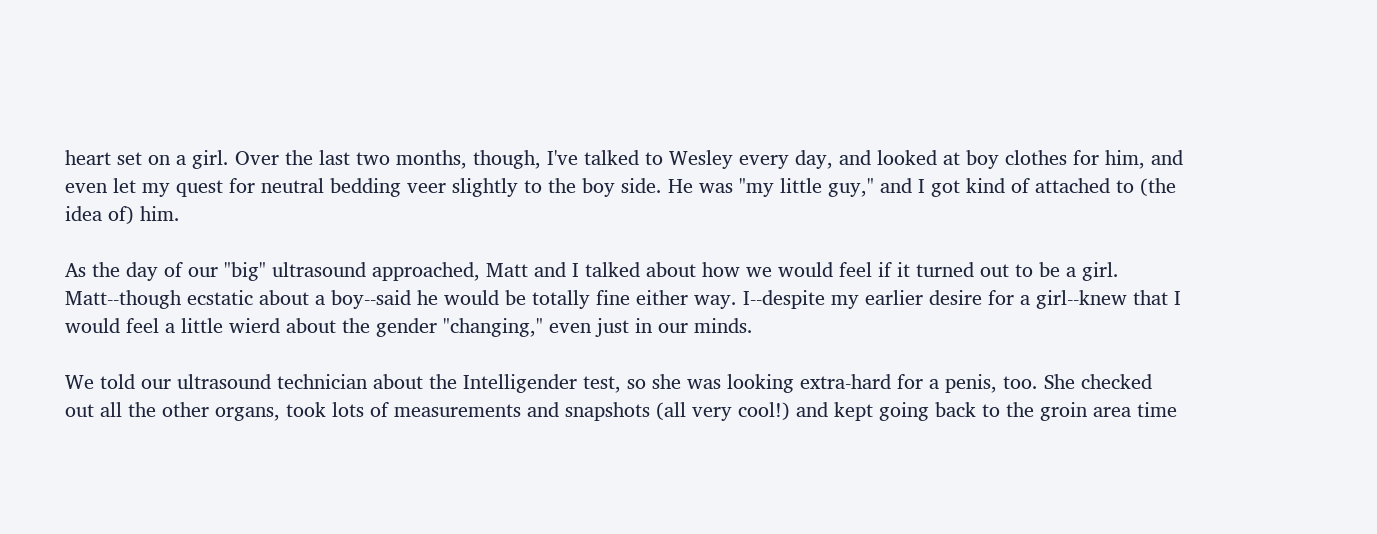heart set on a girl. Over the last two months, though, I've talked to Wesley every day, and looked at boy clothes for him, and even let my quest for neutral bedding veer slightly to the boy side. He was "my little guy," and I got kind of attached to (the idea of) him.

As the day of our "big" ultrasound approached, Matt and I talked about how we would feel if it turned out to be a girl. Matt--though ecstatic about a boy--said he would be totally fine either way. I--despite my earlier desire for a girl--knew that I would feel a little wierd about the gender "changing," even just in our minds.

We told our ultrasound technician about the Intelligender test, so she was looking extra-hard for a penis, too. She checked out all the other organs, took lots of measurements and snapshots (all very cool!) and kept going back to the groin area time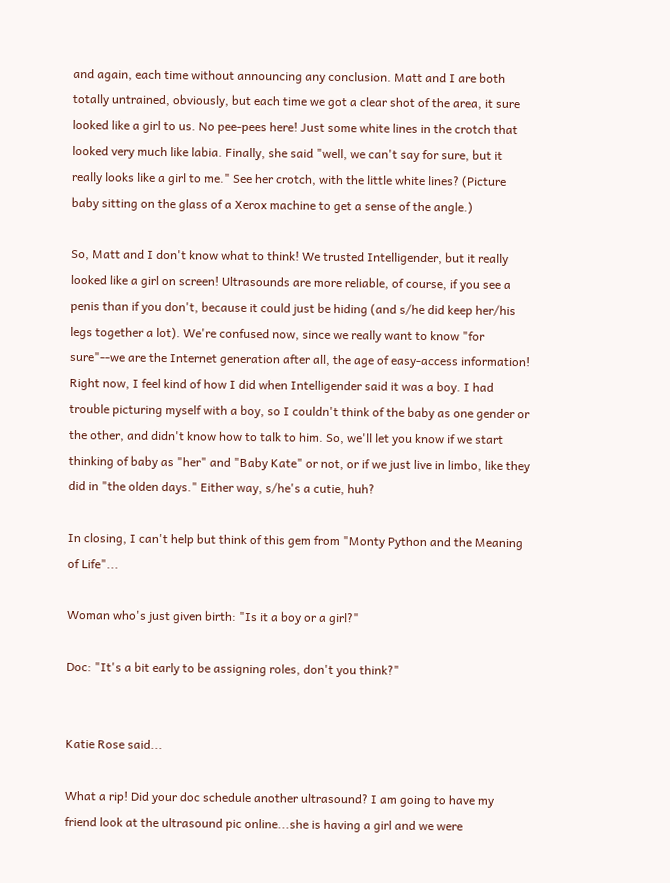and again, each time without announcing any conclusion. Matt and I are both totally untrained, obviously, but each time we got a clear shot of the area, it sure looked like a girl to us. No pee-pees here! Just some white lines in the crotch that looked very much like labia. Finally, she said "well, we can't say for sure, but it really looks like a girl to me." See her crotch, with the little white lines? (Picture baby sitting on the glass of a Xerox machine to get a sense of the angle.)

So, Matt and I don't know what to think! We trusted Intelligender, but it really looked like a girl on screen! Ultrasounds are more reliable, of course, if you see a penis than if you don't, because it could just be hiding (and s/he did keep her/his legs together a lot). We're confused now, since we really want to know "for sure"--we are the Internet generation after all, the age of easy-access information! Right now, I feel kind of how I did when Intelligender said it was a boy. I had trouble picturing myself with a boy, so I couldn't think of the baby as one gender or the other, and didn't know how to talk to him. So, we'll let you know if we start thinking of baby as "her" and "Baby Kate" or not, or if we just live in limbo, like they did in "the olden days." Either way, s/he's a cutie, huh?

In closing, I can't help but think of this gem from "Monty Python and the Meaning of Life"...

Woman who's just given birth: "Is it a boy or a girl?"

Doc: "It's a bit early to be assigning roles, don't you think?"


Katie Rose said...

What a rip! Did your doc schedule another ultrasound? I am going to have my friend look at the ultrasound pic online...she is having a girl and we were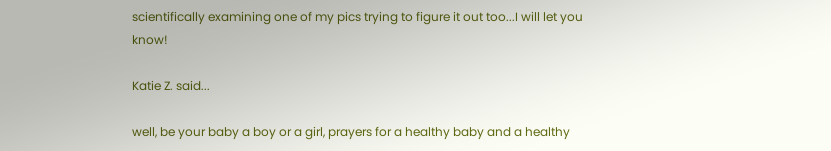scientifically examining one of my pics trying to figure it out too...I will let you know!

Katie Z. said...

well, be your baby a boy or a girl, prayers for a healthy baby and a healthy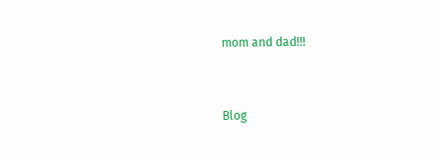mom and dad!!!


Blog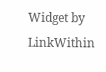Widget by LinkWithin